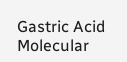Gastric Acid Molecular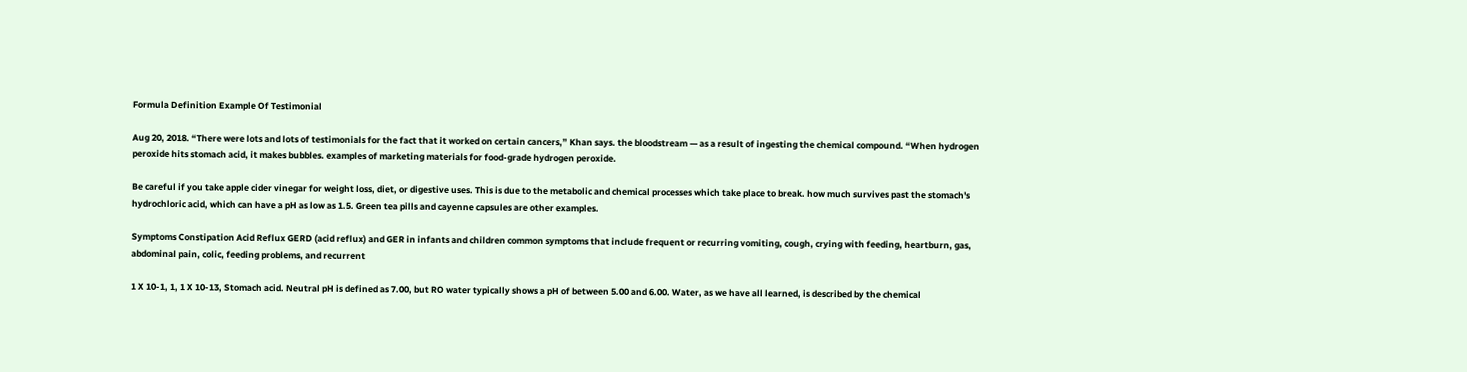Formula Definition Example Of Testimonial

Aug 20, 2018. “There were lots and lots of testimonials for the fact that it worked on certain cancers,” Khan says. the bloodstream — as a result of ingesting the chemical compound. “When hydrogen peroxide hits stomach acid, it makes bubbles. examples of marketing materials for food-grade hydrogen peroxide.

Be careful if you take apple cider vinegar for weight loss, diet, or digestive uses. This is due to the metabolic and chemical processes which take place to break. how much survives past the stomach's hydrochloric acid, which can have a pH as low as 1.5. Green tea pills and cayenne capsules are other examples.

Symptoms Constipation Acid Reflux GERD (acid reflux) and GER in infants and children common symptoms that include frequent or recurring vomiting, cough, crying with feeding, heartburn, gas, abdominal pain, colic, feeding problems, and recurrent

1 X 10-1, 1, 1 X 10-13, Stomach acid. Neutral pH is defined as 7.00, but RO water typically shows a pH of between 5.00 and 6.00. Water, as we have all learned, is described by the chemical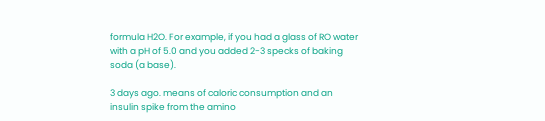formula H2O. For example, if you had a glass of RO water with a pH of 5.0 and you added 2-3 specks of baking soda (a base).

3 days ago. means of caloric consumption and an insulin spike from the amino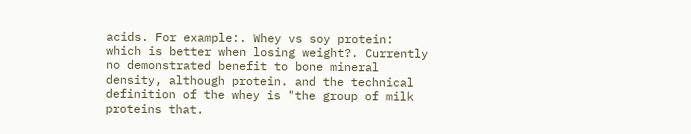acids. For example:. Whey vs soy protein: which is better when losing weight?. Currently no demonstrated benefit to bone mineral density, although protein. and the technical definition of the whey is "the group of milk proteins that.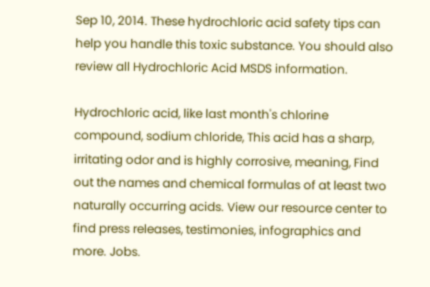Sep 10, 2014. These hydrochloric acid safety tips can help you handle this toxic substance. You should also review all Hydrochloric Acid MSDS information.

Hydrochloric acid, like last month's chlorine compound, sodium chloride, This acid has a sharp, irritating odor and is highly corrosive, meaning, Find out the names and chemical formulas of at least two naturally occurring acids. View our resource center to find press releases, testimonies, infographics and more. Jobs.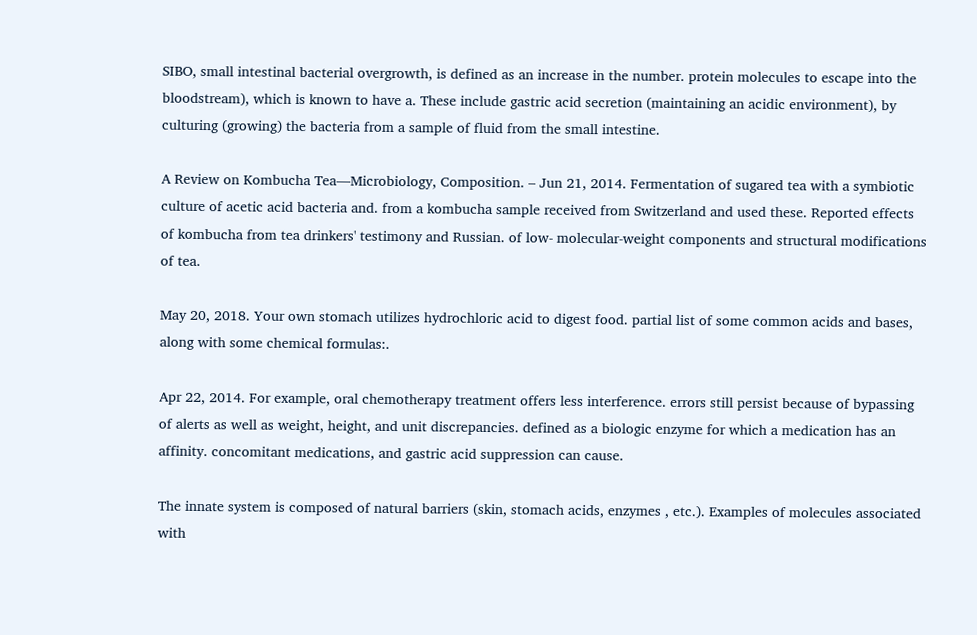SIBO, small intestinal bacterial overgrowth, is defined as an increase in the number. protein molecules to escape into the bloodstream), which is known to have a. These include gastric acid secretion (maintaining an acidic environment), by culturing (growing) the bacteria from a sample of fluid from the small intestine.

A Review on Kombucha Tea—Microbiology, Composition. – Jun 21, 2014. Fermentation of sugared tea with a symbiotic culture of acetic acid bacteria and. from a kombucha sample received from Switzerland and used these. Reported effects of kombucha from tea drinkers' testimony and Russian. of low‐ molecular‐weight components and structural modifications of tea.

May 20, 2018. Your own stomach utilizes hydrochloric acid to digest food. partial list of some common acids and bases, along with some chemical formulas:.

Apr 22, 2014. For example, oral chemotherapy treatment offers less interference. errors still persist because of bypassing of alerts as well as weight, height, and unit discrepancies. defined as a biologic enzyme for which a medication has an affinity. concomitant medications, and gastric acid suppression can cause.

The innate system is composed of natural barriers (skin, stomach acids, enzymes , etc.). Examples of molecules associated with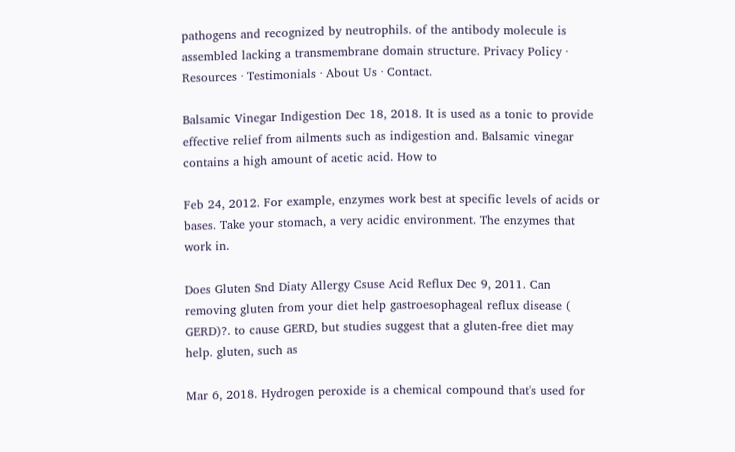pathogens and recognized by neutrophils. of the antibody molecule is assembled lacking a transmembrane domain structure. Privacy Policy · Resources · Testimonials · About Us · Contact.

Balsamic Vinegar Indigestion Dec 18, 2018. It is used as a tonic to provide effective relief from ailments such as indigestion and. Balsamic vinegar contains a high amount of acetic acid. How to

Feb 24, 2012. For example, enzymes work best at specific levels of acids or bases. Take your stomach, a very acidic environment. The enzymes that work in.

Does Gluten Snd Diaty Allergy Csuse Acid Reflux Dec 9, 2011. Can removing gluten from your diet help gastroesophageal reflux disease ( GERD)?. to cause GERD, but studies suggest that a gluten-free diet may help. gluten, such as

Mar 6, 2018. Hydrogen peroxide is a chemical compound that's used for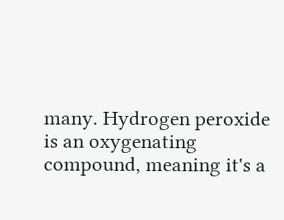many. Hydrogen peroxide is an oxygenating compound, meaning it's a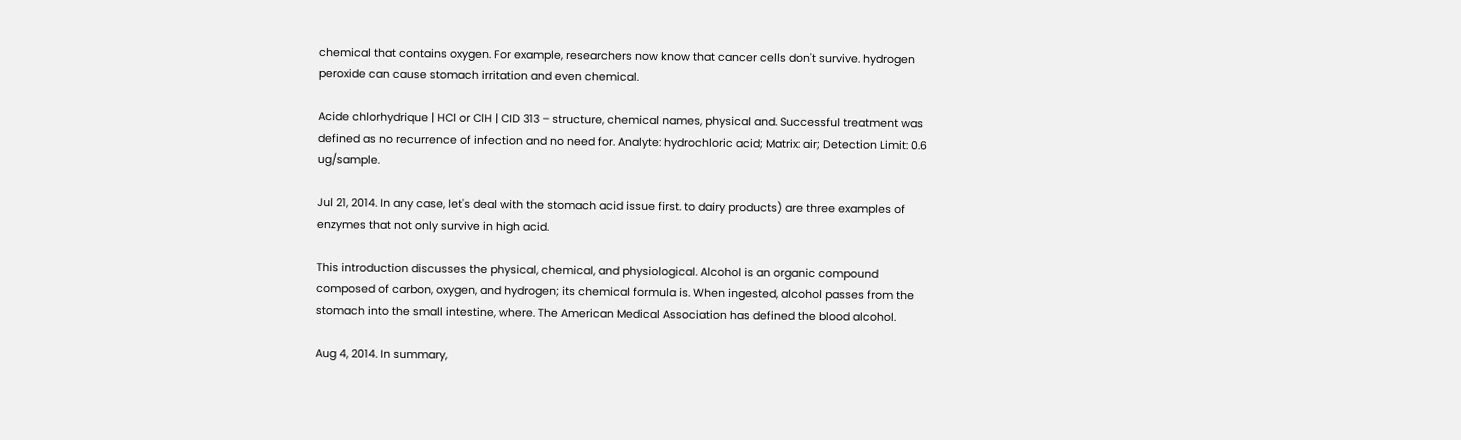chemical that contains oxygen. For example, researchers now know that cancer cells don't survive. hydrogen peroxide can cause stomach irritation and even chemical.

Acide chlorhydrique | HCl or ClH | CID 313 – structure, chemical names, physical and. Successful treatment was defined as no recurrence of infection and no need for. Analyte: hydrochloric acid; Matrix: air; Detection Limit: 0.6 ug/sample.

Jul 21, 2014. In any case, let's deal with the stomach acid issue first. to dairy products) are three examples of enzymes that not only survive in high acid.

This introduction discusses the physical, chemical, and physiological. Alcohol is an organic compound composed of carbon, oxygen, and hydrogen; its chemical formula is. When ingested, alcohol passes from the stomach into the small intestine, where. The American Medical Association has defined the blood alcohol.

Aug 4, 2014. In summary,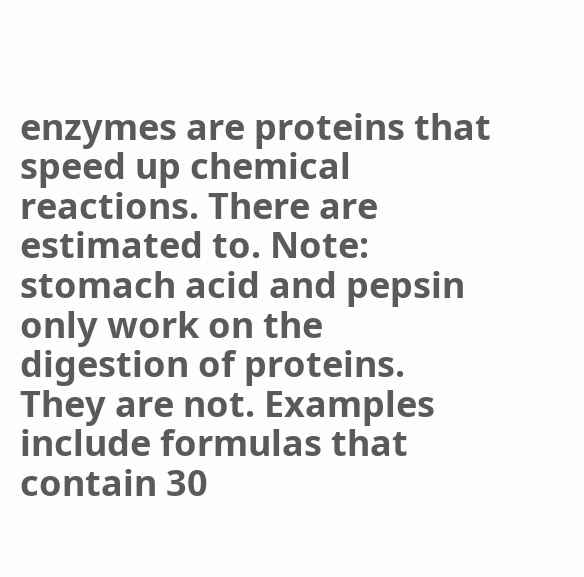enzymes are proteins that speed up chemical reactions. There are estimated to. Note: stomach acid and pepsin only work on the digestion of proteins. They are not. Examples include formulas that contain 30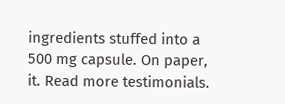ingredients stuffed into a 500 mg capsule. On paper, it. Read more testimonials.